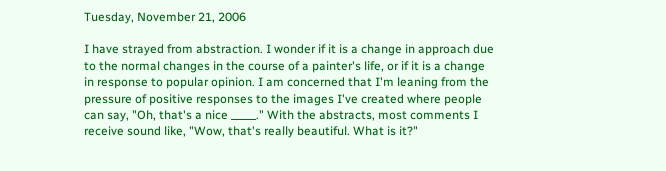Tuesday, November 21, 2006

I have strayed from abstraction. I wonder if it is a change in approach due to the normal changes in the course of a painter's life, or if it is a change in response to popular opinion. I am concerned that I'm leaning from the pressure of positive responses to the images I've created where people can say, "Oh, that's a nice _____." With the abstracts, most comments I receive sound like, "Wow, that's really beautiful. What is it?"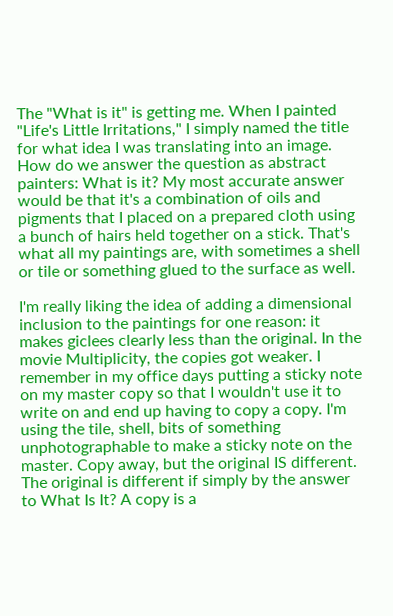The "What is it" is getting me. When I painted "Life's Little Irritations," I simply named the title for what idea I was translating into an image. How do we answer the question as abstract painters: What is it? My most accurate answer would be that it's a combination of oils and pigments that I placed on a prepared cloth using a bunch of hairs held together on a stick. That's what all my paintings are, with sometimes a shell or tile or something glued to the surface as well.

I'm really liking the idea of adding a dimensional inclusion to the paintings for one reason: it makes giclees clearly less than the original. In the movie Multiplicity, the copies got weaker. I remember in my office days putting a sticky note on my master copy so that I wouldn't use it to write on and end up having to copy a copy. I'm using the tile, shell, bits of something unphotographable to make a sticky note on the master. Copy away, but the original IS different. The original is different if simply by the answer to What Is It? A copy is a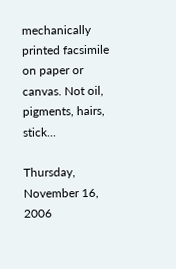mechanically printed facsimile on paper or canvas. Not oil, pigments, hairs, stick...

Thursday, November 16, 2006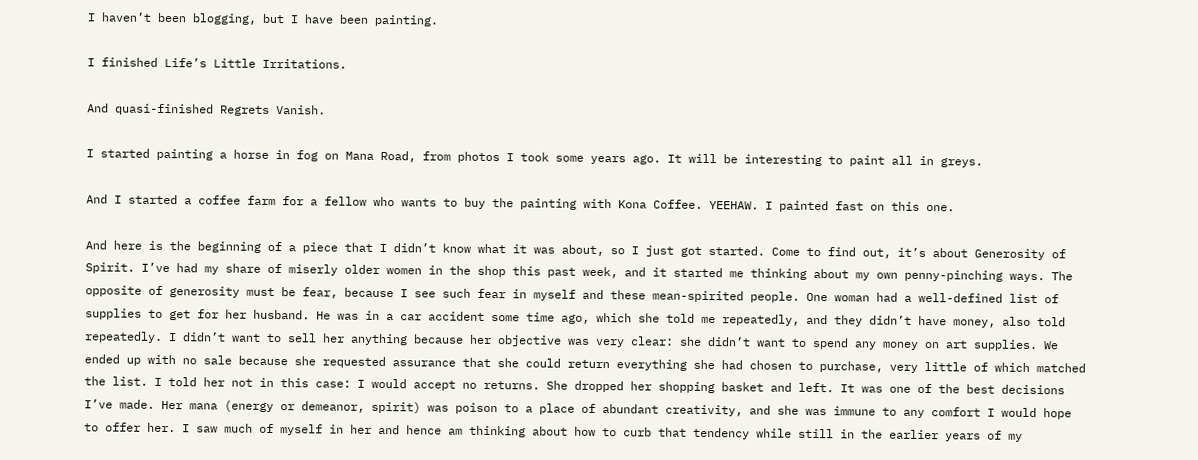I haven’t been blogging, but I have been painting.

I finished Life’s Little Irritations.

And quasi-finished Regrets Vanish.

I started painting a horse in fog on Mana Road, from photos I took some years ago. It will be interesting to paint all in greys.

And I started a coffee farm for a fellow who wants to buy the painting with Kona Coffee. YEEHAW. I painted fast on this one.

And here is the beginning of a piece that I didn’t know what it was about, so I just got started. Come to find out, it’s about Generosity of Spirit. I’ve had my share of miserly older women in the shop this past week, and it started me thinking about my own penny-pinching ways. The opposite of generosity must be fear, because I see such fear in myself and these mean-spirited people. One woman had a well-defined list of supplies to get for her husband. He was in a car accident some time ago, which she told me repeatedly, and they didn’t have money, also told repeatedly. I didn’t want to sell her anything because her objective was very clear: she didn’t want to spend any money on art supplies. We ended up with no sale because she requested assurance that she could return everything she had chosen to purchase, very little of which matched the list. I told her not in this case: I would accept no returns. She dropped her shopping basket and left. It was one of the best decisions I’ve made. Her mana (energy or demeanor, spirit) was poison to a place of abundant creativity, and she was immune to any comfort I would hope to offer her. I saw much of myself in her and hence am thinking about how to curb that tendency while still in the earlier years of my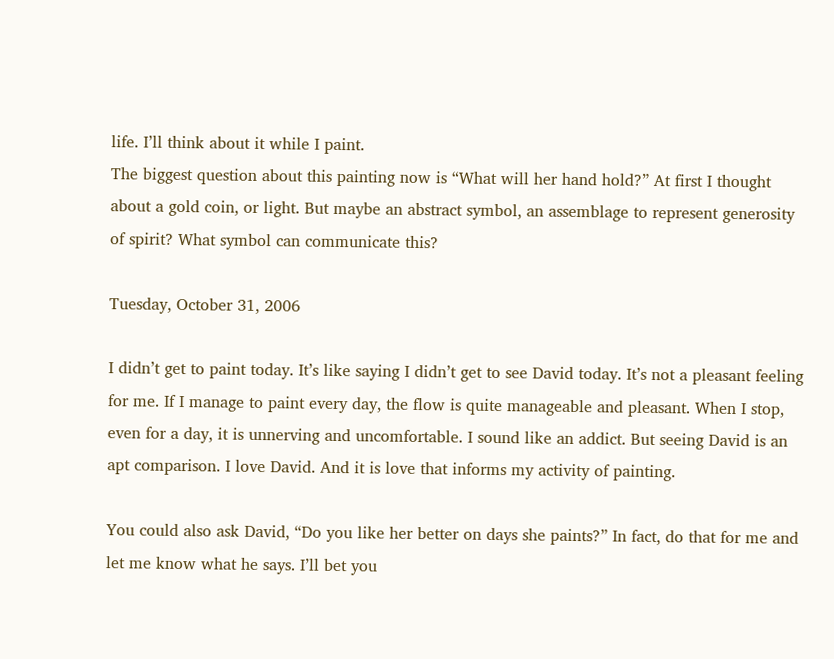life. I’ll think about it while I paint.
The biggest question about this painting now is “What will her hand hold?” At first I thought about a gold coin, or light. But maybe an abstract symbol, an assemblage to represent generosity of spirit? What symbol can communicate this?

Tuesday, October 31, 2006

I didn’t get to paint today. It’s like saying I didn’t get to see David today. It’s not a pleasant feeling for me. If I manage to paint every day, the flow is quite manageable and pleasant. When I stop, even for a day, it is unnerving and uncomfortable. I sound like an addict. But seeing David is an apt comparison. I love David. And it is love that informs my activity of painting.

You could also ask David, “Do you like her better on days she paints?” In fact, do that for me and let me know what he says. I’ll bet you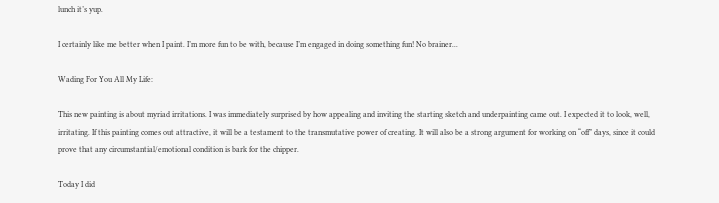lunch it’s yup.

I certainly like me better when I paint. I’m more fun to be with, because I’m engaged in doing something fun! No brainer...

Wading For You All My Life:

This new painting is about myriad irritations. I was immediately surprised by how appealing and inviting the starting sketch and underpainting came out. I expected it to look, well, irritating. If this painting comes out attractive, it will be a testament to the transmutative power of creating. It will also be a strong argument for working on “off” days, since it could prove that any circumstantial/emotional condition is bark for the chipper.

Today I did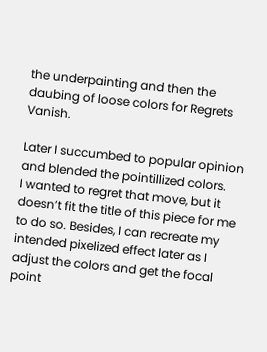the underpainting and then the daubing of loose colors for Regrets Vanish.

Later I succumbed to popular opinion and blended the pointillized colors.
I wanted to regret that move, but it doesn’t fit the title of this piece for me to do so. Besides, I can recreate my intended pixelized effect later as I adjust the colors and get the focal point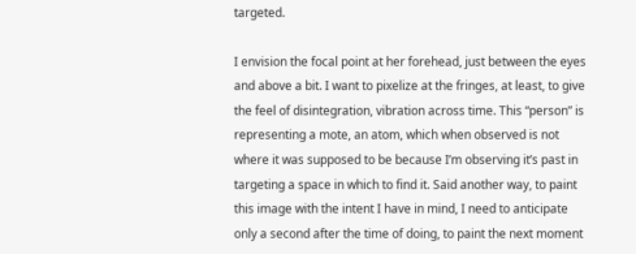targeted.

I envision the focal point at her forehead, just between the eyes and above a bit. I want to pixelize at the fringes, at least, to give the feel of disintegration, vibration across time. This “person” is representing a mote, an atom, which when observed is not where it was supposed to be because I’m observing it’s past in targeting a space in which to find it. Said another way, to paint this image with the intent I have in mind, I need to anticipate only a second after the time of doing, to paint the next moment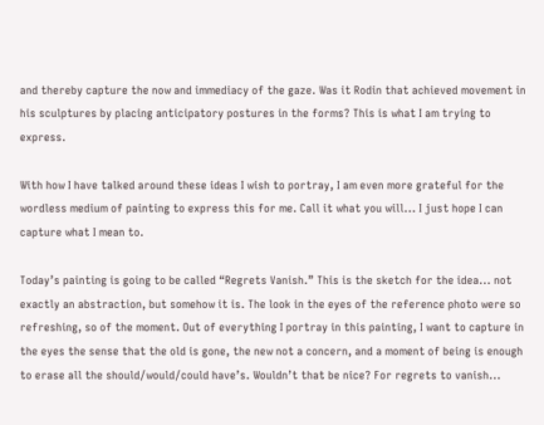and thereby capture the now and immediacy of the gaze. Was it Rodin that achieved movement in his sculptures by placing anticipatory postures in the forms? This is what I am trying to express.

With how I have talked around these ideas I wish to portray, I am even more grateful for the wordless medium of painting to express this for me. Call it what you will... I just hope I can capture what I mean to.

Today’s painting is going to be called “Regrets Vanish.” This is the sketch for the idea... not exactly an abstraction, but somehow it is. The look in the eyes of the reference photo were so refreshing, so of the moment. Out of everything I portray in this painting, I want to capture in the eyes the sense that the old is gone, the new not a concern, and a moment of being is enough to erase all the should/would/could have’s. Wouldn’t that be nice? For regrets to vanish...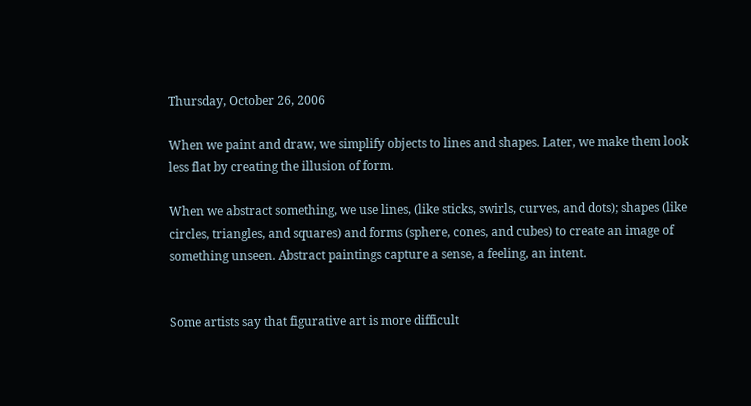Thursday, October 26, 2006

When we paint and draw, we simplify objects to lines and shapes. Later, we make them look less flat by creating the illusion of form.

When we abstract something, we use lines, (like sticks, swirls, curves, and dots); shapes (like circles, triangles, and squares) and forms (sphere, cones, and cubes) to create an image of something unseen. Abstract paintings capture a sense, a feeling, an intent.


Some artists say that figurative art is more difficult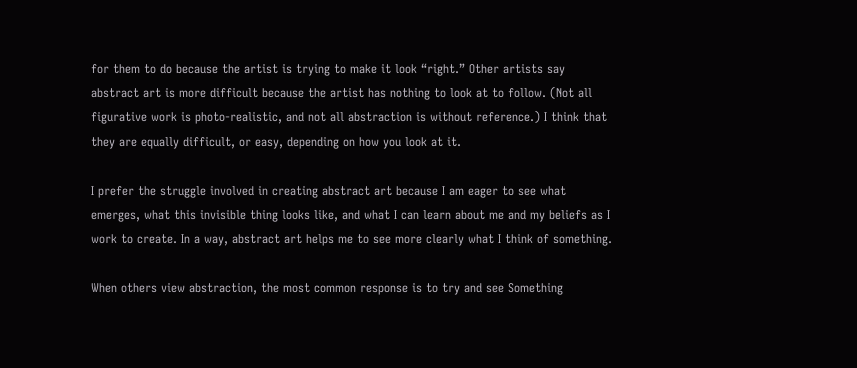for them to do because the artist is trying to make it look “right.” Other artists say abstract art is more difficult because the artist has nothing to look at to follow. (Not all figurative work is photo-realistic, and not all abstraction is without reference.) I think that they are equally difficult, or easy, depending on how you look at it.

I prefer the struggle involved in creating abstract art because I am eager to see what emerges, what this invisible thing looks like, and what I can learn about me and my beliefs as I work to create. In a way, abstract art helps me to see more clearly what I think of something.

When others view abstraction, the most common response is to try and see Something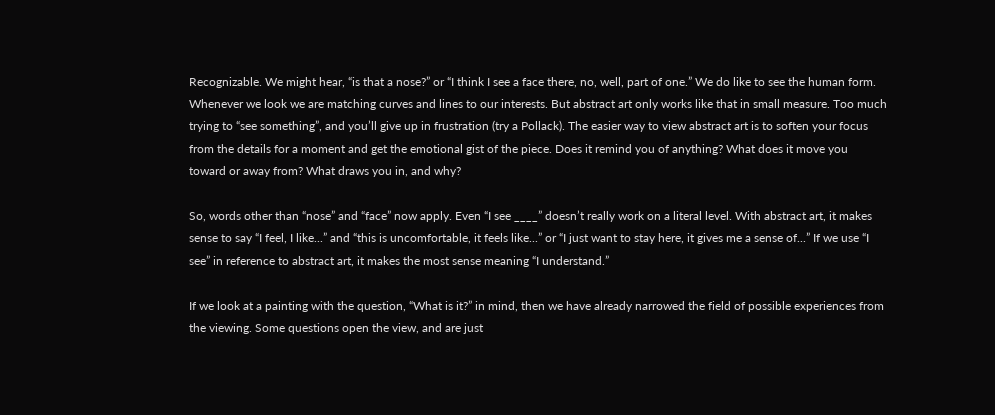Recognizable. We might hear, “is that a nose?” or “I think I see a face there, no, well, part of one.” We do like to see the human form. Whenever we look we are matching curves and lines to our interests. But abstract art only works like that in small measure. Too much trying to “see something”, and you’ll give up in frustration (try a Pollack). The easier way to view abstract art is to soften your focus from the details for a moment and get the emotional gist of the piece. Does it remind you of anything? What does it move you toward or away from? What draws you in, and why?

So, words other than “nose” and “face” now apply. Even “I see ____” doesn’t really work on a literal level. With abstract art, it makes sense to say “I feel, I like...” and “this is uncomfortable, it feels like...” or “I just want to stay here, it gives me a sense of...” If we use “I see” in reference to abstract art, it makes the most sense meaning “I understand.”

If we look at a painting with the question, “What is it?” in mind, then we have already narrowed the field of possible experiences from the viewing. Some questions open the view, and are just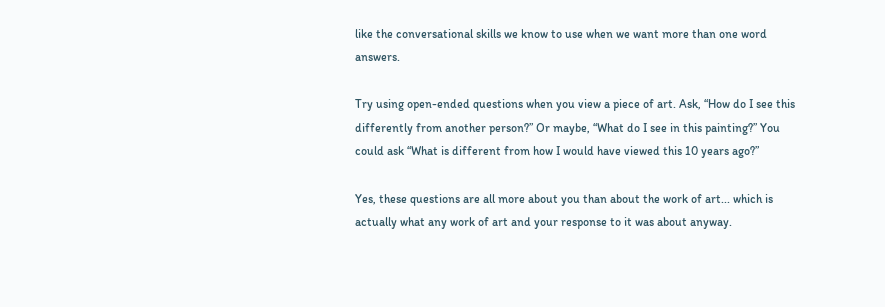like the conversational skills we know to use when we want more than one word answers.

Try using open-ended questions when you view a piece of art. Ask, “How do I see this differently from another person?” Or maybe, “What do I see in this painting?” You could ask “What is different from how I would have viewed this 10 years ago?”

Yes, these questions are all more about you than about the work of art... which is actually what any work of art and your response to it was about anyway.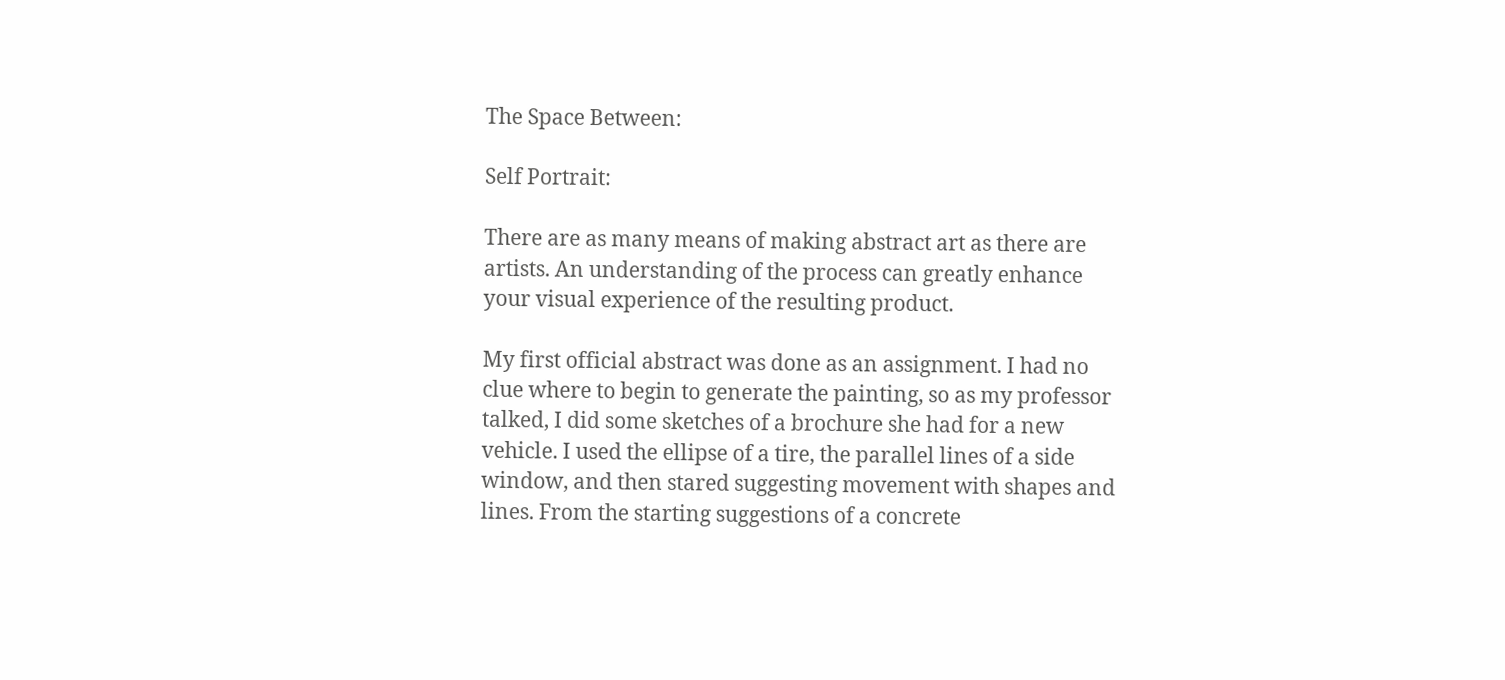The Space Between:

Self Portrait:

There are as many means of making abstract art as there are artists. An understanding of the process can greatly enhance your visual experience of the resulting product.

My first official abstract was done as an assignment. I had no clue where to begin to generate the painting, so as my professor talked, I did some sketches of a brochure she had for a new vehicle. I used the ellipse of a tire, the parallel lines of a side window, and then stared suggesting movement with shapes and lines. From the starting suggestions of a concrete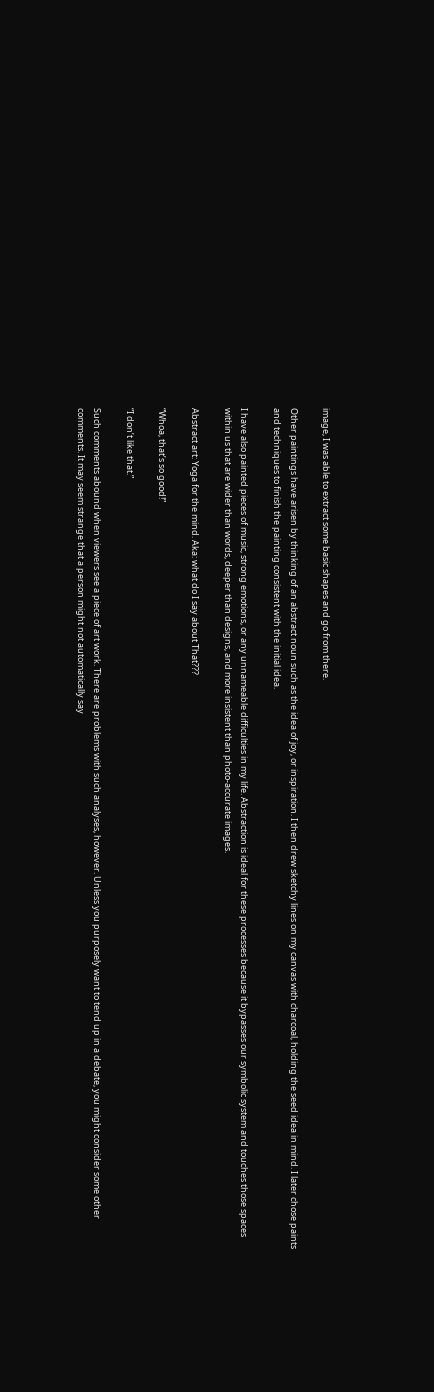image, I was able to extract some basic shapes and go from there.

Other paintings have arisen by thinking of an abstract noun such as the idea of joy, or inspiration. I then drew sketchy lines on my canvas with charcoal, holding the seed idea in mind. I later chose paints and techniques to finish the painting consistent with the initial idea.

I have also painted pieces of music, strong emotions, or any unnameable difficulties in my life. Abstraction is ideal for these processes because it bypasses our symbolic system and touches those spaces within us that are wider than words, deeper than designs, and more insistent than photo-accurate images.

Abstract art: Yoga for the mind. Aka: what do I say about That???

“Whoa, that’s so good!”

“I don’t like that.”

Such comments abound when viewers see a piece of art work. There are problems with such analyses, however. Unless you purposely want to tend up in a debate, you might consider some other comments. It may seem strange that a person might not automatically say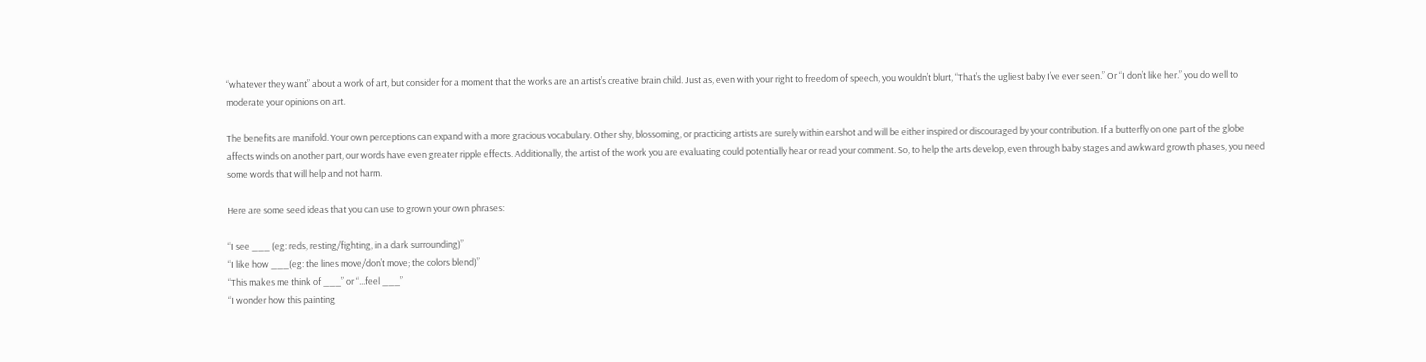“whatever they want” about a work of art, but consider for a moment that the works are an artist’s creative brain child. Just as, even with your right to freedom of speech, you wouldn’t blurt, “That’s the ugliest baby I’ve ever seen.” Or “I don’t like her.” you do well to moderate your opinions on art.

The benefits are manifold. Your own perceptions can expand with a more gracious vocabulary. Other shy, blossoming, or practicing artists are surely within earshot and will be either inspired or discouraged by your contribution. If a butterfly on one part of the globe affects winds on another part, our words have even greater ripple effects. Additionally, the artist of the work you are evaluating could potentially hear or read your comment. So, to help the arts develop, even through baby stages and awkward growth phases, you need some words that will help and not harm.

Here are some seed ideas that you can use to grown your own phrases:

“I see ___ (eg: reds, resting/fighting, in a dark surrounding)”
“I like how ___(eg: the lines move/don’t move; the colors blend)”
“This makes me think of ___” or “...feel ___”
“I wonder how this painting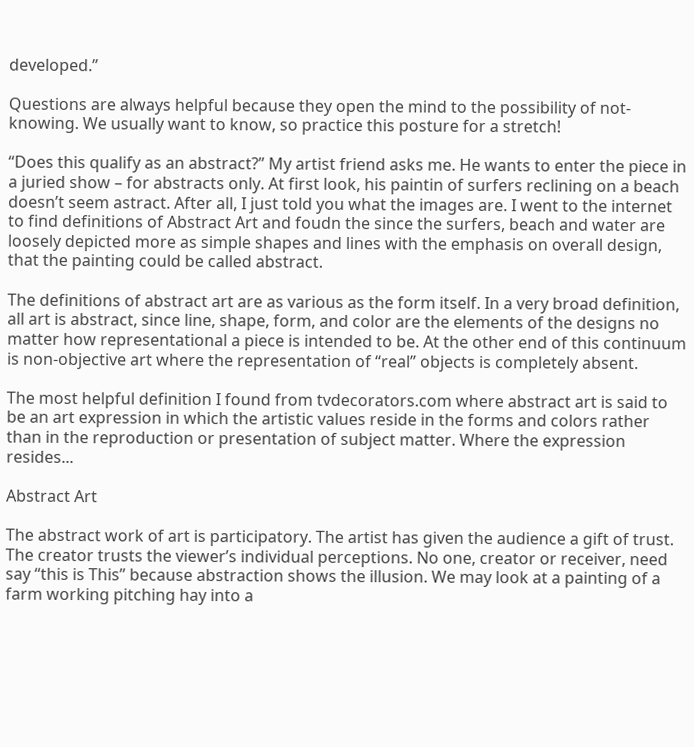developed.”

Questions are always helpful because they open the mind to the possibility of not-knowing. We usually want to know, so practice this posture for a stretch!

“Does this qualify as an abstract?” My artist friend asks me. He wants to enter the piece in a juried show – for abstracts only. At first look, his paintin of surfers reclining on a beach doesn’t seem astract. After all, I just told you what the images are. I went to the internet to find definitions of Abstract Art and foudn the since the surfers, beach and water are loosely depicted more as simple shapes and lines with the emphasis on overall design, that the painting could be called abstract.

The definitions of abstract art are as various as the form itself. In a very broad definition, all art is abstract, since line, shape, form, and color are the elements of the designs no matter how representational a piece is intended to be. At the other end of this continuum is non-objective art where the representation of “real” objects is completely absent.

The most helpful definition I found from tvdecorators.com where abstract art is said to be an art expression in which the artistic values reside in the forms and colors rather than in the reproduction or presentation of subject matter. Where the expression resides...

Abstract Art

The abstract work of art is participatory. The artist has given the audience a gift of trust. The creator trusts the viewer’s individual perceptions. No one, creator or receiver, need say “this is This” because abstraction shows the illusion. We may look at a painting of a farm working pitching hay into a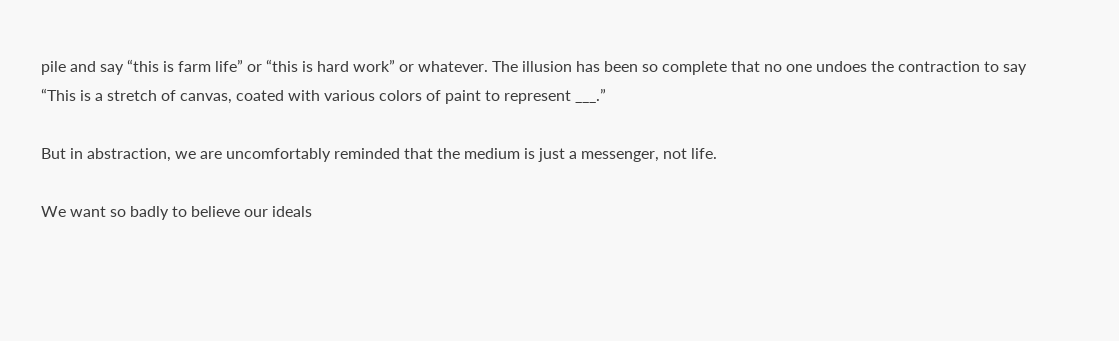pile and say “this is farm life” or “this is hard work” or whatever. The illusion has been so complete that no one undoes the contraction to say “This is a stretch of canvas, coated with various colors of paint to represent ___.”

But in abstraction, we are uncomfortably reminded that the medium is just a messenger, not life.

We want so badly to believe our ideals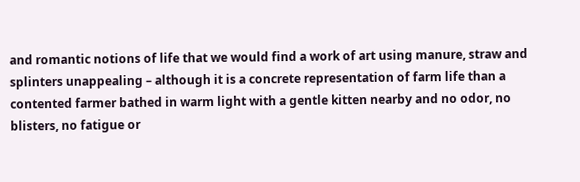and romantic notions of life that we would find a work of art using manure, straw and splinters unappealing – although it is a concrete representation of farm life than a contented farmer bathed in warm light with a gentle kitten nearby and no odor, no blisters, no fatigue or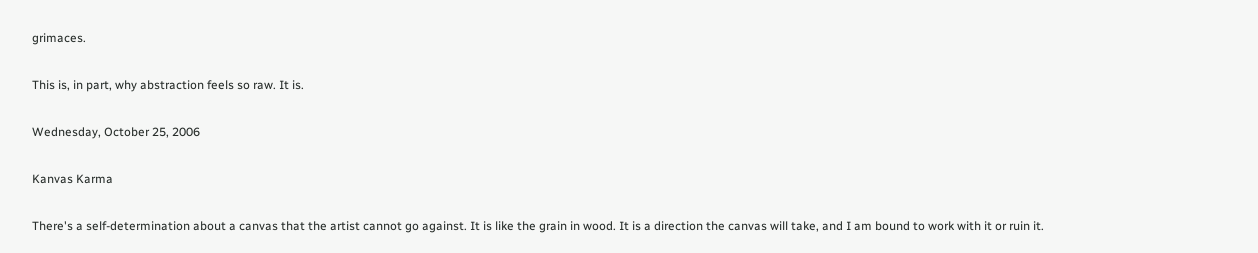grimaces.

This is, in part, why abstraction feels so raw. It is.

Wednesday, October 25, 2006

Kanvas Karma

There's a self-determination about a canvas that the artist cannot go against. It is like the grain in wood. It is a direction the canvas will take, and I am bound to work with it or ruin it.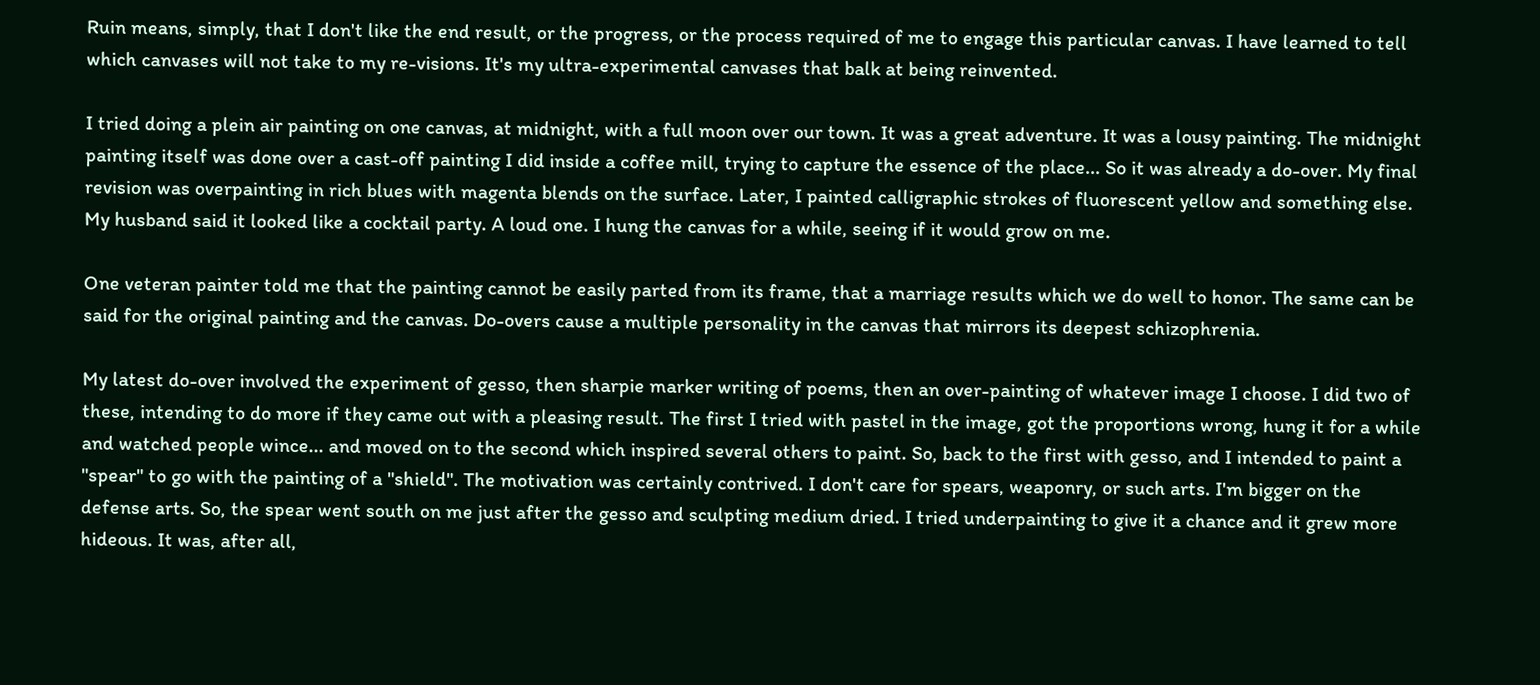Ruin means, simply, that I don't like the end result, or the progress, or the process required of me to engage this particular canvas. I have learned to tell which canvases will not take to my re-visions. It's my ultra-experimental canvases that balk at being reinvented.

I tried doing a plein air painting on one canvas, at midnight, with a full moon over our town. It was a great adventure. It was a lousy painting. The midnight painting itself was done over a cast-off painting I did inside a coffee mill, trying to capture the essence of the place... So it was already a do-over. My final revision was overpainting in rich blues with magenta blends on the surface. Later, I painted calligraphic strokes of fluorescent yellow and something else. My husband said it looked like a cocktail party. A loud one. I hung the canvas for a while, seeing if it would grow on me.

One veteran painter told me that the painting cannot be easily parted from its frame, that a marriage results which we do well to honor. The same can be said for the original painting and the canvas. Do-overs cause a multiple personality in the canvas that mirrors its deepest schizophrenia.

My latest do-over involved the experiment of gesso, then sharpie marker writing of poems, then an over-painting of whatever image I choose. I did two of these, intending to do more if they came out with a pleasing result. The first I tried with pastel in the image, got the proportions wrong, hung it for a while and watched people wince... and moved on to the second which inspired several others to paint. So, back to the first with gesso, and I intended to paint a "spear" to go with the painting of a "shield". The motivation was certainly contrived. I don't care for spears, weaponry, or such arts. I'm bigger on the defense arts. So, the spear went south on me just after the gesso and sculpting medium dried. I tried underpainting to give it a chance and it grew more hideous. It was, after all,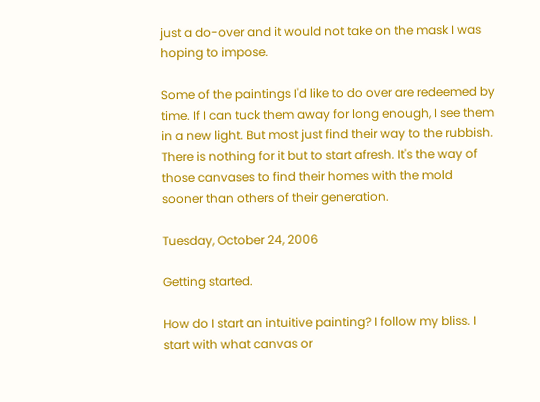just a do-over and it would not take on the mask I was hoping to impose.

Some of the paintings I'd like to do over are redeemed by time. If I can tuck them away for long enough, I see them in a new light. But most just find their way to the rubbish. There is nothing for it but to start afresh. It's the way of those canvases to find their homes with the mold sooner than others of their generation.

Tuesday, October 24, 2006

Getting started.

How do I start an intuitive painting? I follow my bliss. I start with what canvas or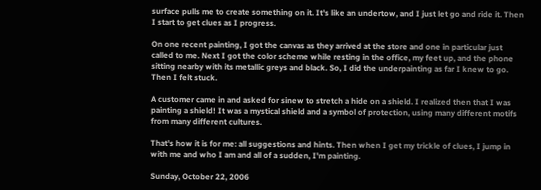surface pulls me to create something on it. It's like an undertow, and I just let go and ride it. Then I start to get clues as I progress.

On one recent painting, I got the canvas as they arrived at the store and one in particular just called to me. Next I got the color scheme while resting in the office, my feet up, and the phone sitting nearby with its metallic greys and black. So, I did the underpainting as far I knew to go. Then I felt stuck.

A customer came in and asked for sinew to stretch a hide on a shield. I realized then that I was painting a shield! It was a mystical shield and a symbol of protection, using many different motifs from many different cultures.

That's how it is for me: all suggestions and hints. Then when I get my trickle of clues, I jump in with me and who I am and all of a sudden, I'm painting.

Sunday, October 22, 2006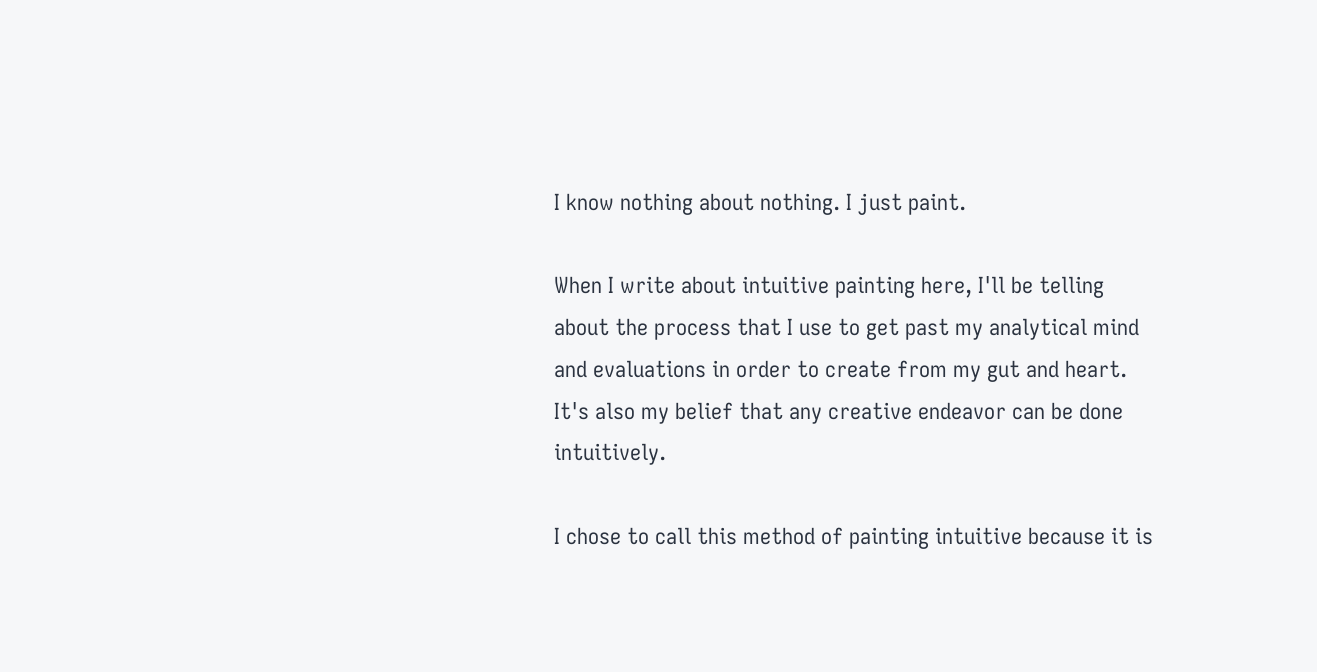I know nothing about nothing. I just paint.

When I write about intuitive painting here, I'll be telling about the process that I use to get past my analytical mind and evaluations in order to create from my gut and heart. It's also my belief that any creative endeavor can be done intuitively.

I chose to call this method of painting intuitive because it is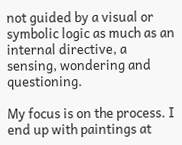not guided by a visual or symbolic logic as much as an internal directive, a sensing, wondering and questioning.

My focus is on the process. I end up with paintings at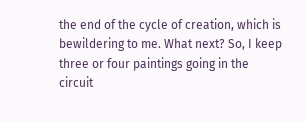the end of the cycle of creation, which is bewildering to me. What next? So, I keep three or four paintings going in the circuit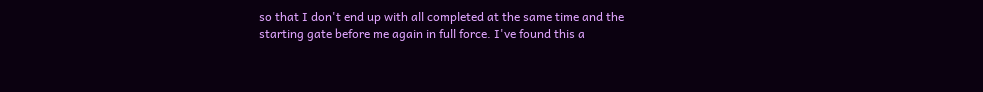so that I don't end up with all completed at the same time and the starting gate before me again in full force. I've found this a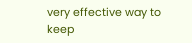very effective way to keep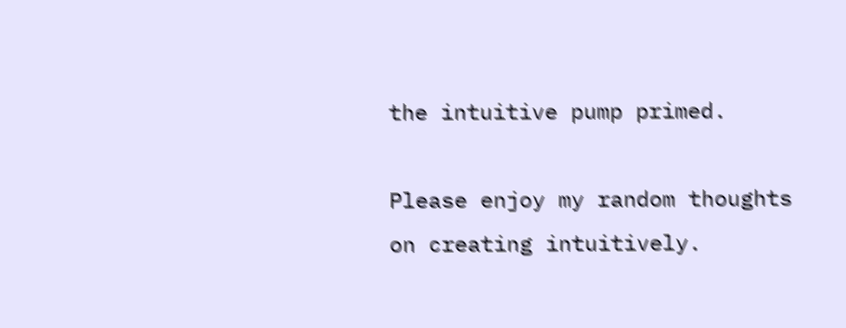the intuitive pump primed.

Please enjoy my random thoughts on creating intuitively.